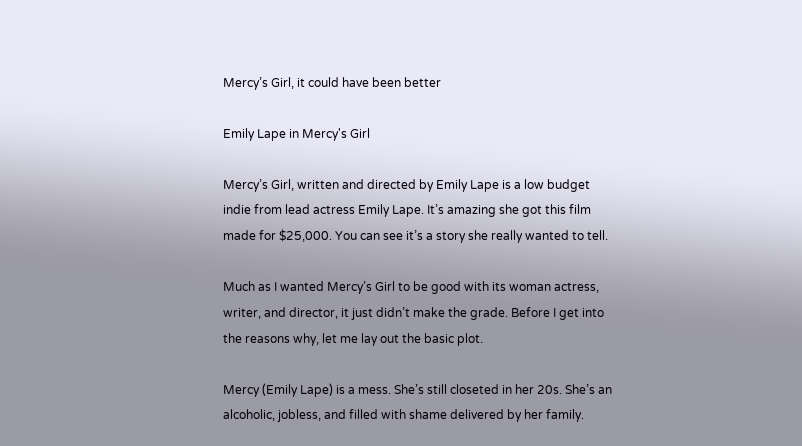Mercy’s Girl, it could have been better

Emily Lape in Mercy's Girl

Mercy’s Girl, written and directed by Emily Lape is a low budget indie from lead actress Emily Lape. It’s amazing she got this film made for $25,000. You can see it’s a story she really wanted to tell.

Much as I wanted Mercy’s Girl to be good with its woman actress, writer, and director, it just didn’t make the grade. Before I get into the reasons why, let me lay out the basic plot.

Mercy (Emily Lape) is a mess. She’s still closeted in her 20s. She’s an alcoholic, jobless, and filled with shame delivered by her family.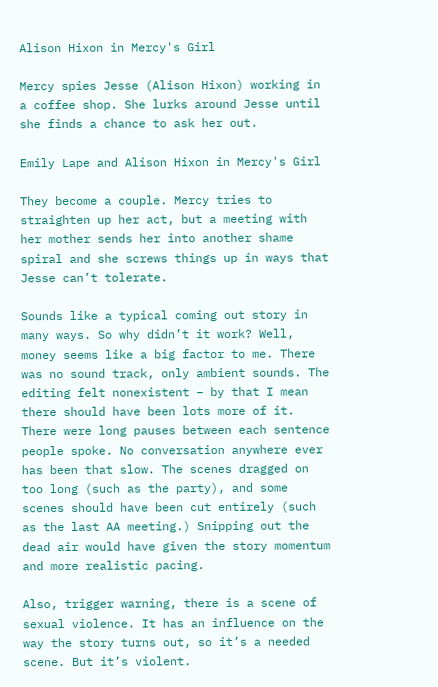Alison Hixon in Mercy's Girl

Mercy spies Jesse (Alison Hixon) working in a coffee shop. She lurks around Jesse until she finds a chance to ask her out.

Emily Lape and Alison Hixon in Mercy's Girl

They become a couple. Mercy tries to straighten up her act, but a meeting with her mother sends her into another shame spiral and she screws things up in ways that Jesse can’t tolerate.

Sounds like a typical coming out story in many ways. So why didn’t it work? Well, money seems like a big factor to me. There was no sound track, only ambient sounds. The editing felt nonexistent – by that I mean there should have been lots more of it. There were long pauses between each sentence people spoke. No conversation anywhere ever has been that slow. The scenes dragged on too long (such as the party), and some scenes should have been cut entirely (such as the last AA meeting.) Snipping out the dead air would have given the story momentum and more realistic pacing.

Also, trigger warning, there is a scene of sexual violence. It has an influence on the way the story turns out, so it’s a needed scene. But it’s violent.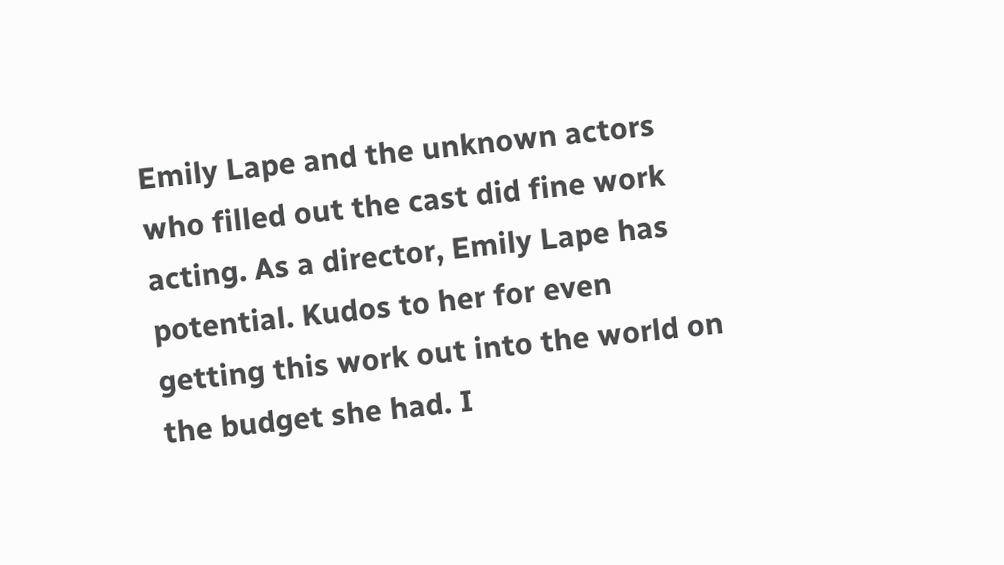Emily Lape and the unknown actors who filled out the cast did fine work acting. As a director, Emily Lape has potential. Kudos to her for even getting this work out into the world on the budget she had. I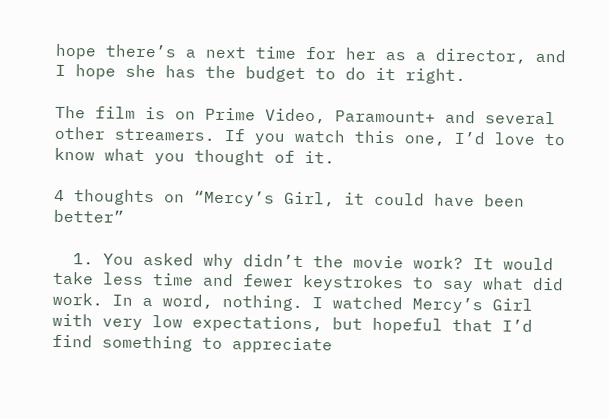hope there’s a next time for her as a director, and I hope she has the budget to do it right.

The film is on Prime Video, Paramount+ and several other streamers. If you watch this one, I’d love to know what you thought of it.

4 thoughts on “Mercy’s Girl, it could have been better”

  1. You asked why didn’t the movie work? It would take less time and fewer keystrokes to say what did work. In a word, nothing. I watched Mercy’s Girl with very low expectations, but hopeful that I’d find something to appreciate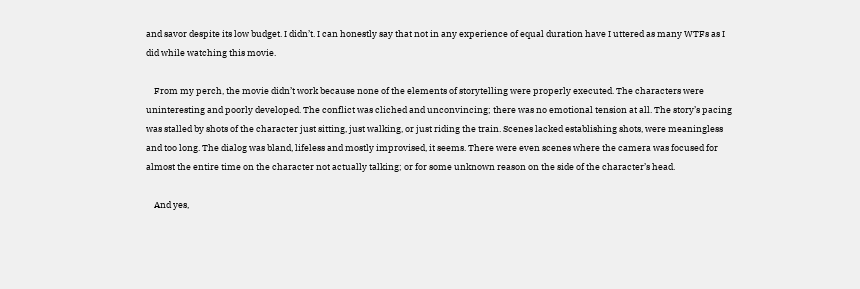and savor despite its low budget. I didn’t. I can honestly say that not in any experience of equal duration have I uttered as many WTFs as I did while watching this movie.

    From my perch, the movie didn’t work because none of the elements of storytelling were properly executed. The characters were uninteresting and poorly developed. The conflict was cliched and unconvincing; there was no emotional tension at all. The story’s pacing was stalled by shots of the character just sitting, just walking, or just riding the train. Scenes lacked establishing shots, were meaningless and too long. The dialog was bland, lifeless and mostly improvised, it seems. There were even scenes where the camera was focused for almost the entire time on the character not actually talking; or for some unknown reason on the side of the character’s head.

    And yes,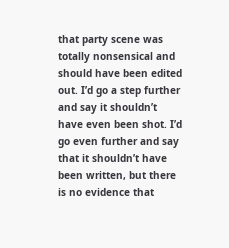that party scene was totally nonsensical and should have been edited out. I’d go a step further and say it shouldn’t have even been shot. I’d go even further and say that it shouldn’t have been written, but there is no evidence that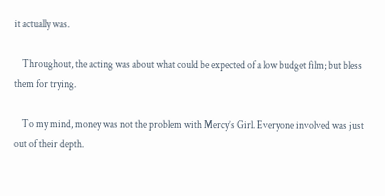it actually was.

    Throughout, the acting was about what could be expected of a low budget film; but bless them for trying.

    To my mind, money was not the problem with Mercy’s Girl. Everyone involved was just out of their depth.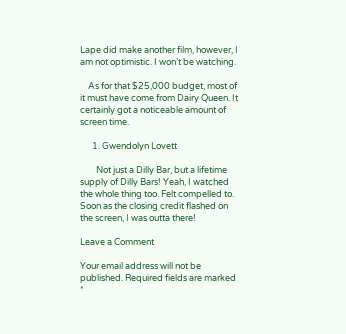Lape did make another film, however, I am not optimistic. I won’t be watching.

    As for that $25,000 budget, most of it must have come from Dairy Queen. It certainly got a noticeable amount of screen time.

      1. Gwendolyn Lovett

        Not just a Dilly Bar, but a lifetime supply of Dilly Bars! Yeah, I watched the whole thing too. Felt compelled to. Soon as the closing credit flashed on the screen, I was outta there!

Leave a Comment

Your email address will not be published. Required fields are marked *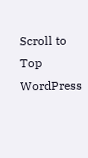Scroll to Top
WordPress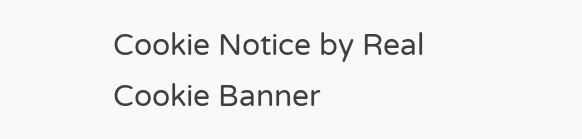Cookie Notice by Real Cookie Banner